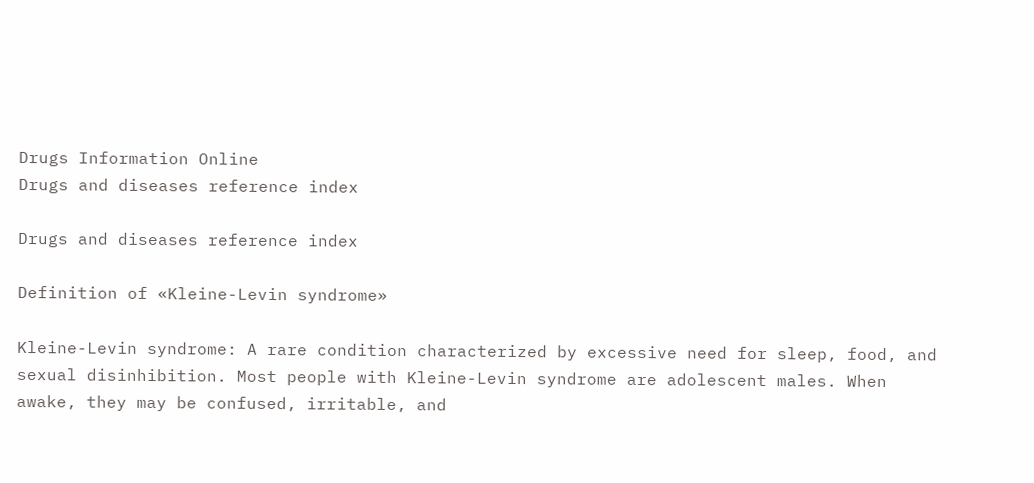Drugs Information Online
Drugs and diseases reference index

Drugs and diseases reference index

Definition of «Kleine-Levin syndrome»

Kleine-Levin syndrome: A rare condition characterized by excessive need for sleep, food, and sexual disinhibition. Most people with Kleine-Levin syndrome are adolescent males. When awake, they may be confused, irritable, and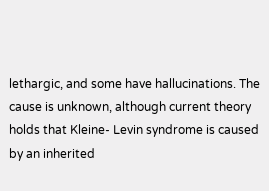lethargic, and some have hallucinations. The cause is unknown, although current theory holds that Kleine- Levin syndrome is caused by an inherited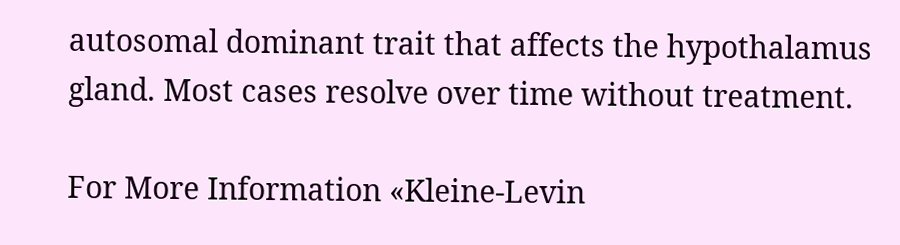autosomal dominant trait that affects the hypothalamus gland. Most cases resolve over time without treatment.

For More Information «Kleine-Levin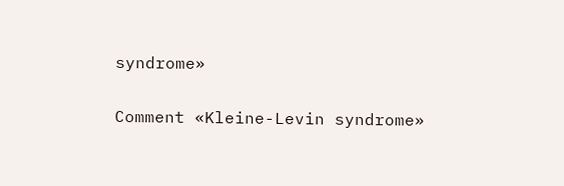syndrome»

Comment «Kleine-Levin syndrome»